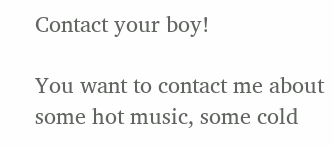Contact your boy!

You want to contact me about some hot music, some cold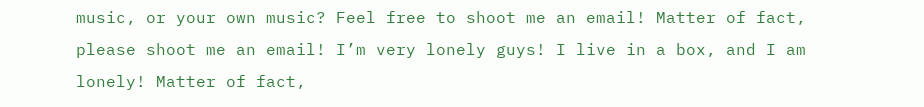music, or your own music? Feel free to shoot me an email! Matter of fact, please shoot me an email! I’m very lonely guys! I live in a box, and I am lonely! Matter of fact,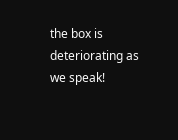the box is deteriorating as we speak!